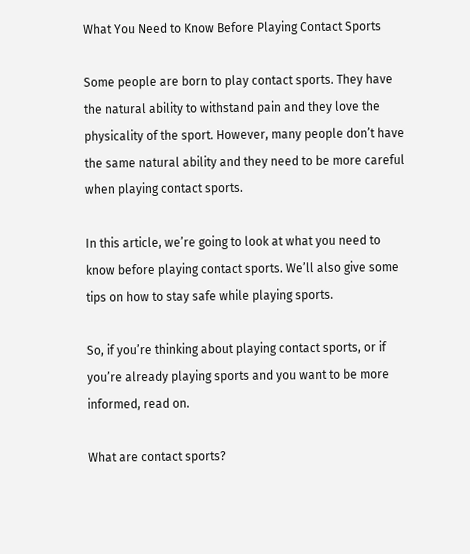What You Need to Know Before Playing Contact Sports

Some people are born to play contact sports. They have the natural ability to withstand pain and they love the physicality of the sport. However, many people don’t have the same natural ability and they need to be more careful when playing contact sports.

In this article, we’re going to look at what you need to know before playing contact sports. We’ll also give some tips on how to stay safe while playing sports.

So, if you’re thinking about playing contact sports, or if you’re already playing sports and you want to be more informed, read on.

What are contact sports?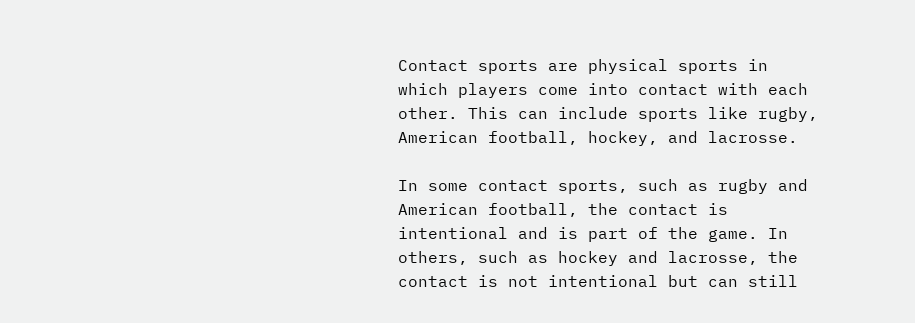Contact sports are physical sports in which players come into contact with each other. This can include sports like rugby, American football, hockey, and lacrosse.

In some contact sports, such as rugby and American football, the contact is intentional and is part of the game. In others, such as hockey and lacrosse, the contact is not intentional but can still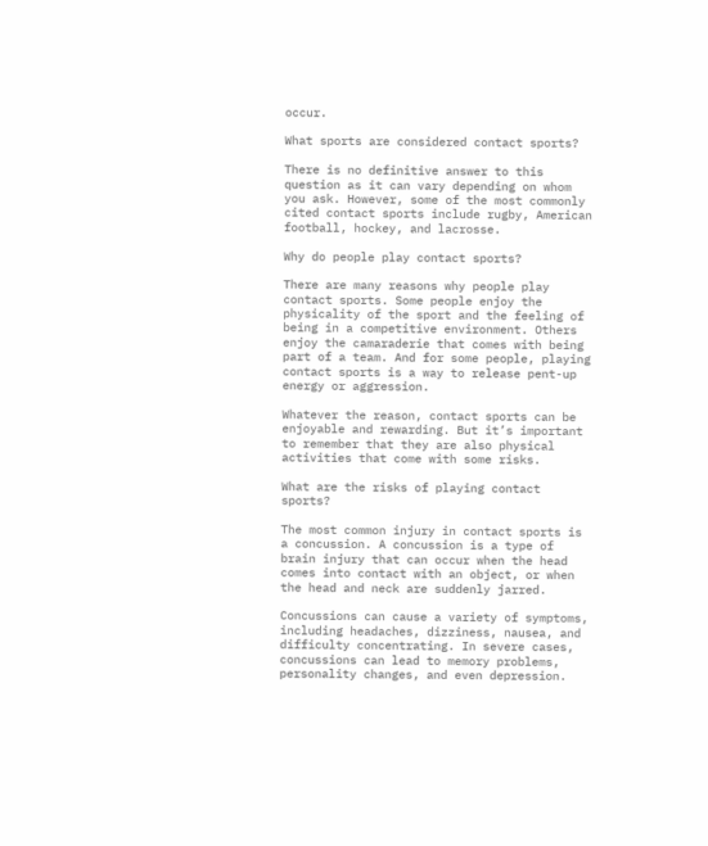occur.

What sports are considered contact sports?

There is no definitive answer to this question as it can vary depending on whom you ask. However, some of the most commonly cited contact sports include rugby, American football, hockey, and lacrosse.

Why do people play contact sports?

There are many reasons why people play contact sports. Some people enjoy the physicality of the sport and the feeling of being in a competitive environment. Others enjoy the camaraderie that comes with being part of a team. And for some people, playing contact sports is a way to release pent-up energy or aggression.

Whatever the reason, contact sports can be enjoyable and rewarding. But it’s important to remember that they are also physical activities that come with some risks.

What are the risks of playing contact sports?

The most common injury in contact sports is a concussion. A concussion is a type of brain injury that can occur when the head comes into contact with an object, or when the head and neck are suddenly jarred.

Concussions can cause a variety of symptoms, including headaches, dizziness, nausea, and difficulty concentrating. In severe cases, concussions can lead to memory problems, personality changes, and even depression.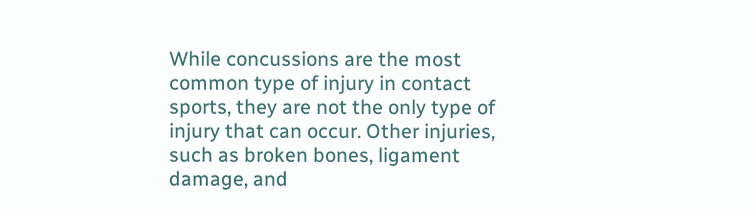While concussions are the most common type of injury in contact sports, they are not the only type of injury that can occur. Other injuries, such as broken bones, ligament damage, and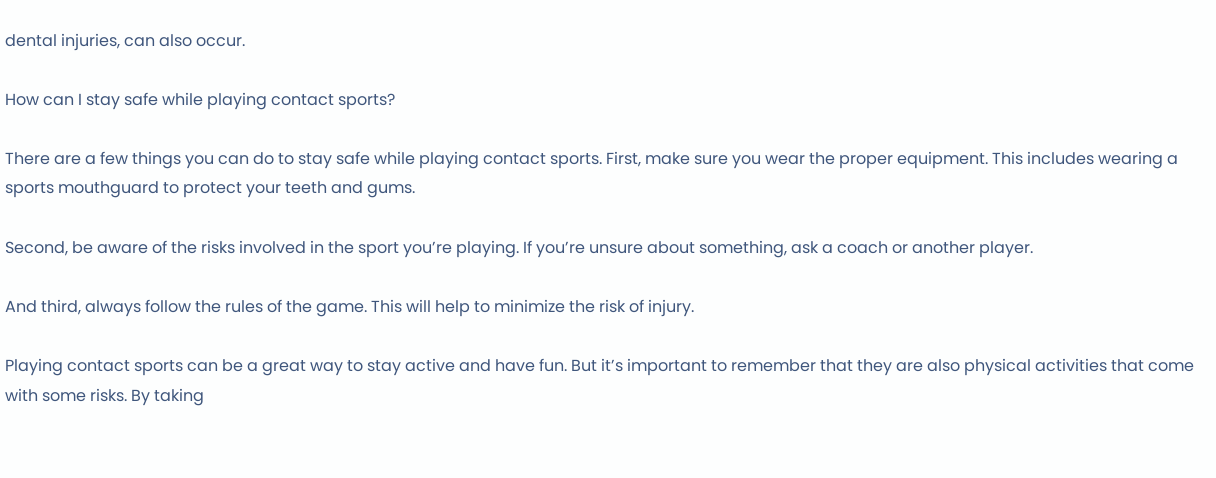dental injuries, can also occur.

How can I stay safe while playing contact sports?

There are a few things you can do to stay safe while playing contact sports. First, make sure you wear the proper equipment. This includes wearing a sports mouthguard to protect your teeth and gums.

Second, be aware of the risks involved in the sport you’re playing. If you’re unsure about something, ask a coach or another player.

And third, always follow the rules of the game. This will help to minimize the risk of injury.

Playing contact sports can be a great way to stay active and have fun. But it’s important to remember that they are also physical activities that come with some risks. By taking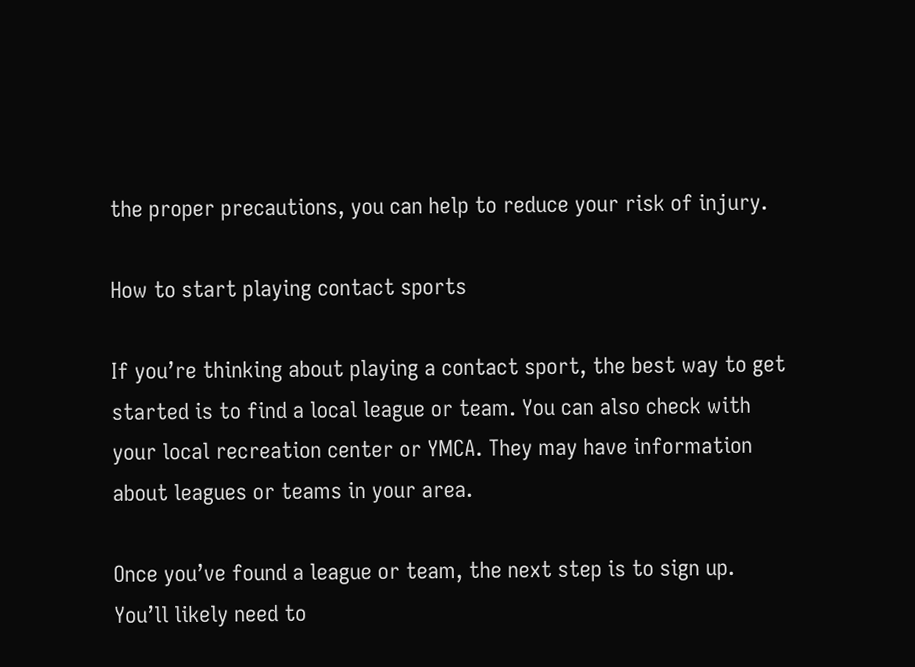the proper precautions, you can help to reduce your risk of injury.

How to start playing contact sports

If you’re thinking about playing a contact sport, the best way to get started is to find a local league or team. You can also check with your local recreation center or YMCA. They may have information about leagues or teams in your area.

Once you’ve found a league or team, the next step is to sign up. You’ll likely need to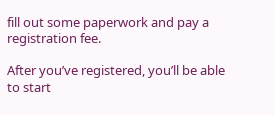fill out some paperwork and pay a registration fee.

After you’ve registered, you’ll be able to start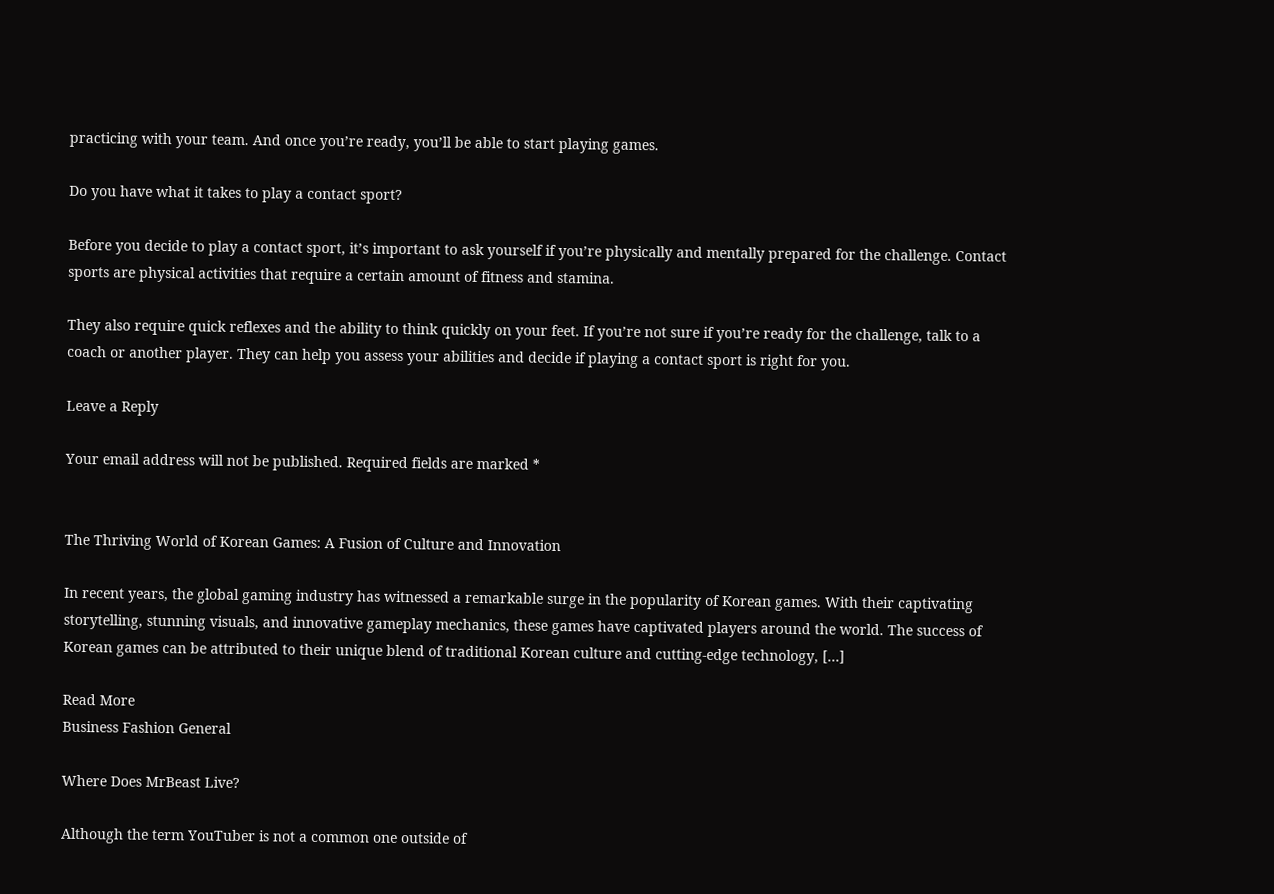practicing with your team. And once you’re ready, you’ll be able to start playing games.

Do you have what it takes to play a contact sport?

Before you decide to play a contact sport, it’s important to ask yourself if you’re physically and mentally prepared for the challenge. Contact sports are physical activities that require a certain amount of fitness and stamina.

They also require quick reflexes and the ability to think quickly on your feet. If you’re not sure if you’re ready for the challenge, talk to a coach or another player. They can help you assess your abilities and decide if playing a contact sport is right for you.

Leave a Reply

Your email address will not be published. Required fields are marked *


The Thriving World of Korean Games: A Fusion of Culture and Innovation

In recent years, the global gaming industry has witnessed a remarkable surge in the popularity of Korean games. With their captivating storytelling, stunning visuals, and innovative gameplay mechanics, these games have captivated players around the world. The success of Korean games can be attributed to their unique blend of traditional Korean culture and cutting-edge technology, […]

Read More
Business Fashion General

Where Does MrBeast Live?

Although the term YouTuber is not a common one outside of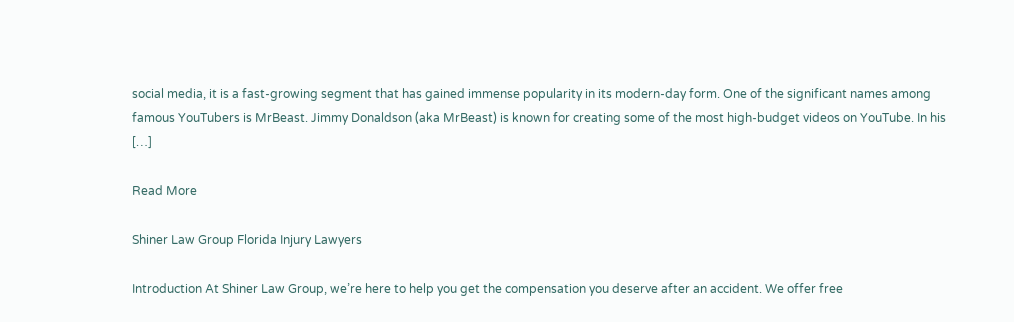social media, it is a fast-growing segment that has gained immense popularity in its modern-day form. One of the significant names among famous YouTubers is MrBeast. Jimmy Donaldson (aka MrBeast) is known for creating some of the most high-budget videos on YouTube. In his […]

Read More

Shiner Law Group Florida Injury Lawyers

Introduction At Shiner Law Group, we’re here to help you get the compensation you deserve after an accident. We offer free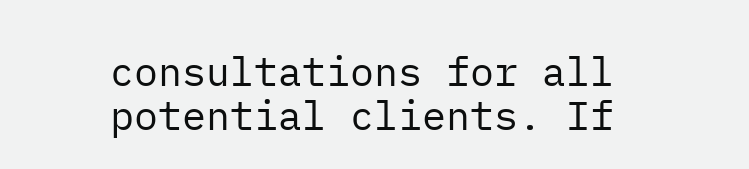consultations for all potential clients. If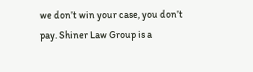we don’t win your case, you don’t pay. Shiner Law Group is a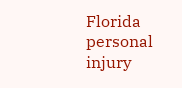Florida personal injury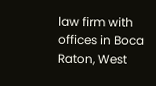law firm with offices in Boca Raton, West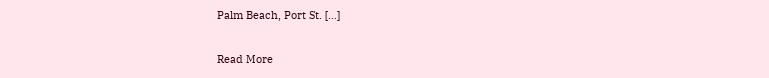Palm Beach, Port St. […]

Read More